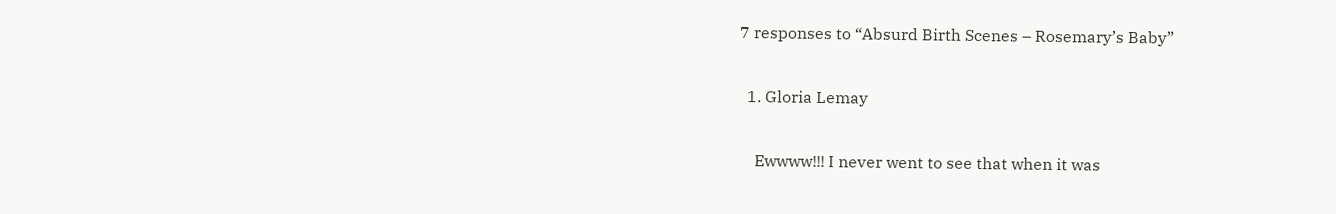7 responses to “Absurd Birth Scenes – Rosemary’s Baby”

  1. Gloria Lemay

    Ewwww!!! I never went to see that when it was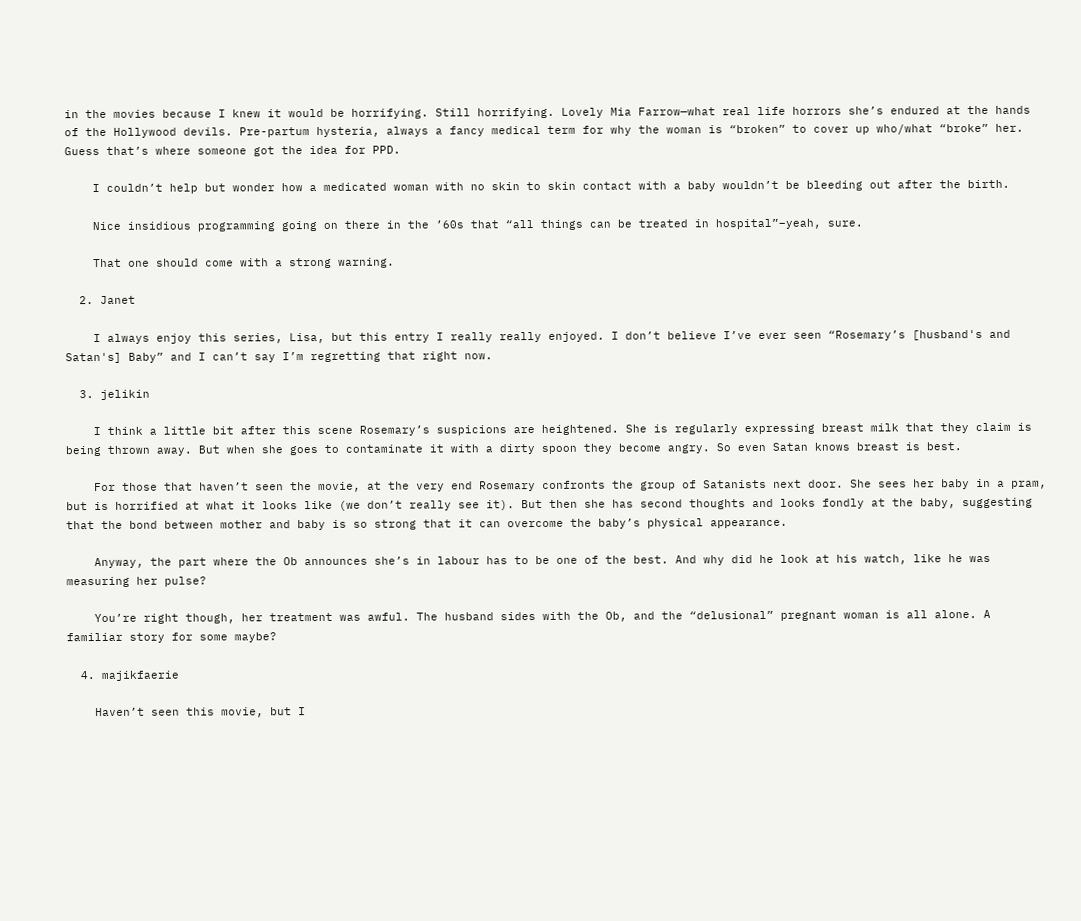in the movies because I knew it would be horrifying. Still horrifying. Lovely Mia Farrow—what real life horrors she’s endured at the hands of the Hollywood devils. Pre-partum hysteria, always a fancy medical term for why the woman is “broken” to cover up who/what “broke” her. Guess that’s where someone got the idea for PPD.

    I couldn’t help but wonder how a medicated woman with no skin to skin contact with a baby wouldn’t be bleeding out after the birth.

    Nice insidious programming going on there in the ’60s that “all things can be treated in hospital”–yeah, sure.

    That one should come with a strong warning.

  2. Janet

    I always enjoy this series, Lisa, but this entry I really really enjoyed. I don’t believe I’ve ever seen “Rosemary’s [husband's and Satan's] Baby” and I can’t say I’m regretting that right now.

  3. jelikin

    I think a little bit after this scene Rosemary’s suspicions are heightened. She is regularly expressing breast milk that they claim is being thrown away. But when she goes to contaminate it with a dirty spoon they become angry. So even Satan knows breast is best.

    For those that haven’t seen the movie, at the very end Rosemary confronts the group of Satanists next door. She sees her baby in a pram, but is horrified at what it looks like (we don’t really see it). But then she has second thoughts and looks fondly at the baby, suggesting that the bond between mother and baby is so strong that it can overcome the baby’s physical appearance.

    Anyway, the part where the Ob announces she’s in labour has to be one of the best. And why did he look at his watch, like he was measuring her pulse?

    You’re right though, her treatment was awful. The husband sides with the Ob, and the “delusional” pregnant woman is all alone. A familiar story for some maybe?

  4. majikfaerie

    Haven’t seen this movie, but I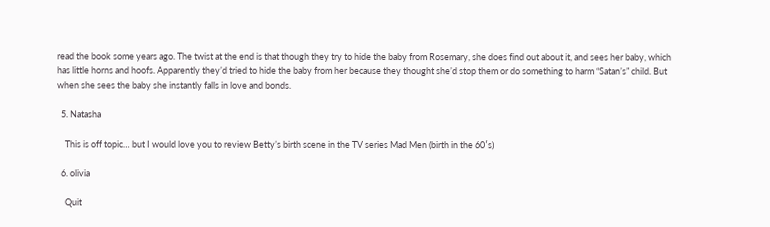read the book some years ago. The twist at the end is that though they try to hide the baby from Rosemary, she does find out about it, and sees her baby, which has little horns and hoofs. Apparently they’d tried to hide the baby from her because they thought she’d stop them or do something to harm “Satan’s” child. But when she sees the baby she instantly falls in love and bonds.

  5. Natasha

    This is off topic… but I would love you to review Betty’s birth scene in the TV series Mad Men (birth in the 60′s)

  6. olivia

    Quit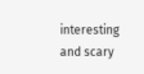interesting and scary